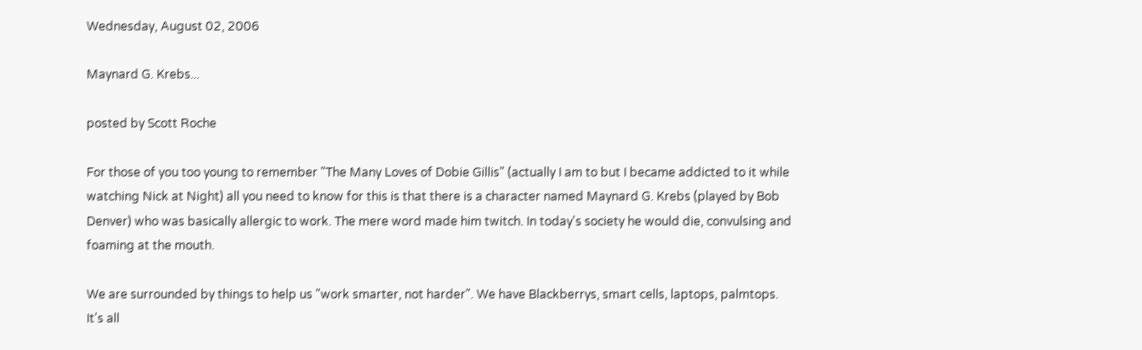Wednesday, August 02, 2006

Maynard G. Krebs...

posted by Scott Roche

For those of you too young to remember "The Many Loves of Dobie Gillis" (actually I am to but I became addicted to it while watching Nick at Night) all you need to know for this is that there is a character named Maynard G. Krebs (played by Bob Denver) who was basically allergic to work. The mere word made him twitch. In today's society he would die, convulsing and foaming at the mouth.

We are surrounded by things to help us "work smarter, not harder". We have Blackberrys, smart cells, laptops, palmtops. It's all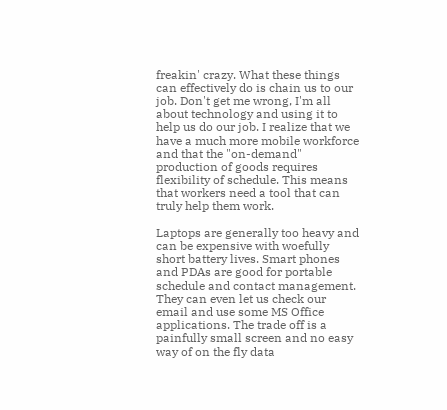freakin' crazy. What these things can effectively do is chain us to our job. Don't get me wrong, I'm all about technology and using it to help us do our job. I realize that we have a much more mobile workforce and that the "on-demand" production of goods requires flexibility of schedule. This means that workers need a tool that can truly help them work.

Laptops are generally too heavy and can be expensive with woefully short battery lives. Smart phones and PDAs are good for portable schedule and contact management. They can even let us check our email and use some MS Office applications. The trade off is a painfully small screen and no easy way of on the fly data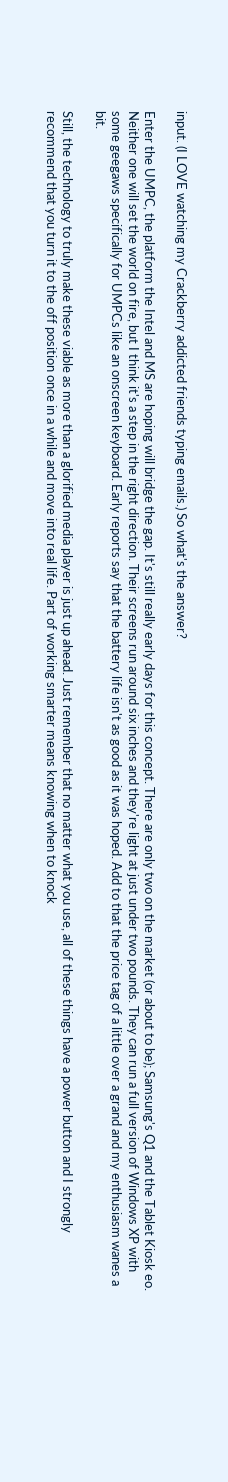input. (I LOVE watching my Crackberry addicted friends typing emails.) So what's the answer?

Enter the UMPC, the platform the Intel and MS are hoping will bridge the gap. It's still really early days for this concept. There are only two on the market (or about to be); Samsung's Q1 and the Tablet Kiosk eo. Neither one will set the world on fire, but I think it's a step in the right direction. Their screens run around six inches and they're light at just under two pounds. They can run a full version of Windows XP with some geegaws specifically for UMPCs like an onscreen keyboard. Early reports say that the battery life isn't as good as it was hoped. Add to that the price tag of a little over a grand and my enthusiasm wanes a bit.

Still, the technology to truly make these viable as more than a glorified media player is just up ahead. Just remember that no matter what you use, all of these things have a power button and I strongly recommend that you turn it to the off position once in a while and move into real life. Part of working smarter means knowing when to knock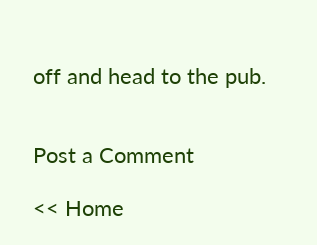off and head to the pub.


Post a Comment

<< Home